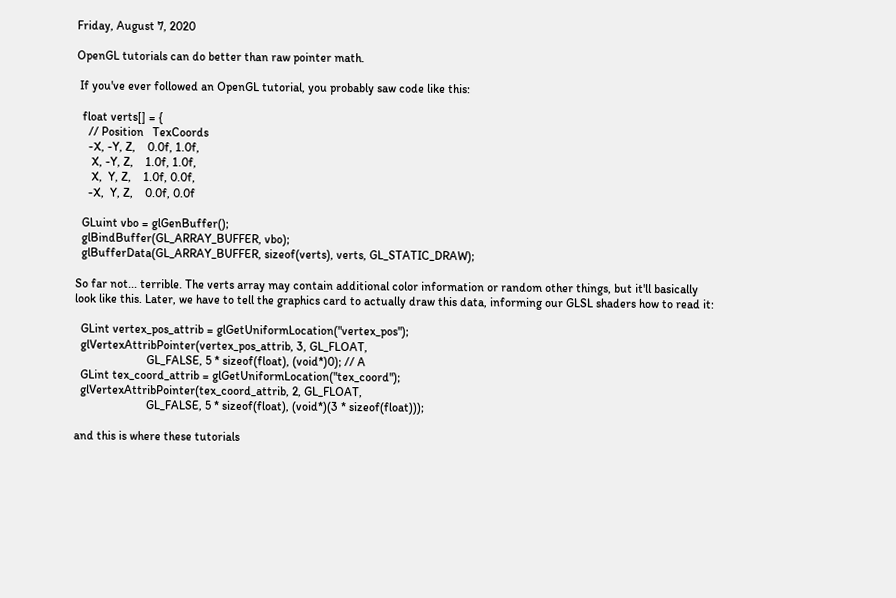Friday, August 7, 2020

OpenGL tutorials can do better than raw pointer math.

 If you've ever followed an OpenGL tutorial, you probably saw code like this:

  float verts[] = {
    // Position   TexCoords
    -X, -Y, Z,    0.0f, 1.0f,
     X, -Y, Z,    1.0f, 1.0f,
     X,  Y, Z,    1.0f, 0.0f,
    -X,  Y, Z,    0.0f, 0.0f

  GLuint vbo = glGenBuffer();
  glBindBuffer(GL_ARRAY_BUFFER, vbo);
  glBufferData(GL_ARRAY_BUFFER, sizeof(verts), verts, GL_STATIC_DRAW);

So far not... terrible. The verts array may contain additional color information or random other things, but it'll basically look like this. Later, we have to tell the graphics card to actually draw this data, informing our GLSL shaders how to read it:

  GLint vertex_pos_attrib = glGetUniformLocation("vertex_pos");
  glVertexAttribPointer(vertex_pos_attrib, 3, GL_FLOAT,
                        GL_FALSE, 5 * sizeof(float), (void*)0); // A
  GLint tex_coord_attrib = glGetUniformLocation("tex_coord");
  glVertexAttribPointer(tex_coord_attrib, 2, GL_FLOAT,
                        GL_FALSE, 5 * sizeof(float), (void*)(3 * sizeof(float)));

and this is where these tutorials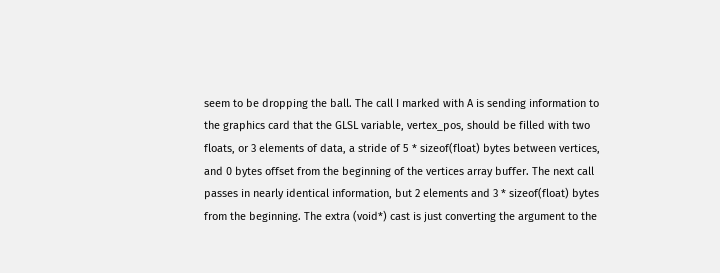seem to be dropping the ball. The call I marked with A is sending information to the graphics card that the GLSL variable, vertex_pos, should be filled with two floats, or 3 elements of data, a stride of 5 * sizeof(float) bytes between vertices, and 0 bytes offset from the beginning of the vertices array buffer. The next call passes in nearly identical information, but 2 elements and 3 * sizeof(float) bytes from the beginning. The extra (void*) cast is just converting the argument to the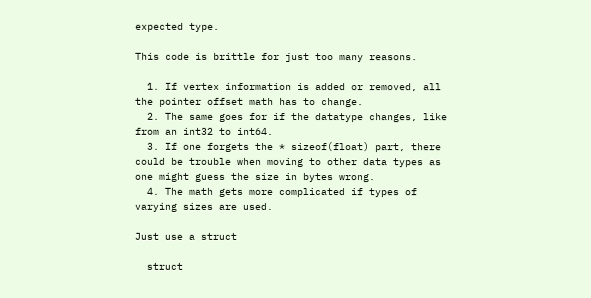expected type.

This code is brittle for just too many reasons.

  1. If vertex information is added or removed, all the pointer offset math has to change.
  2. The same goes for if the datatype changes, like from an int32 to int64.
  3. If one forgets the * sizeof(float) part, there could be trouble when moving to other data types as one might guess the size in bytes wrong.
  4. The math gets more complicated if types of varying sizes are used.

Just use a struct

  struct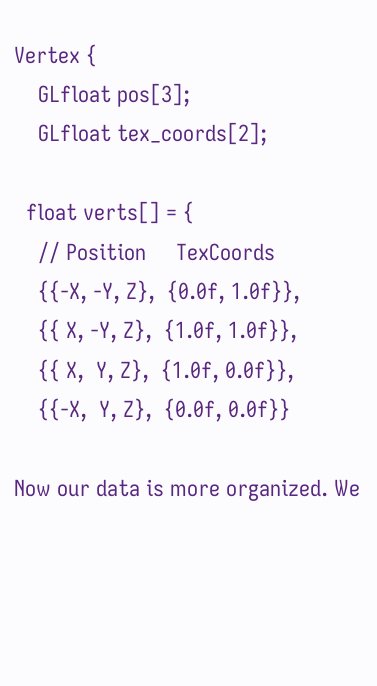Vertex {
    GLfloat pos[3];
    GLfloat tex_coords[2];

  float verts[] = {
    // Position     TexCoords
    {{-X, -Y, Z},  {0.0f, 1.0f}},
    {{ X, -Y, Z},  {1.0f, 1.0f}},
    {{ X,  Y, Z},  {1.0f, 0.0f}},
    {{-X,  Y, Z},  {0.0f, 0.0f}}

Now our data is more organized. We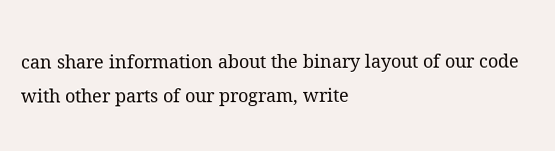can share information about the binary layout of our code with other parts of our program, write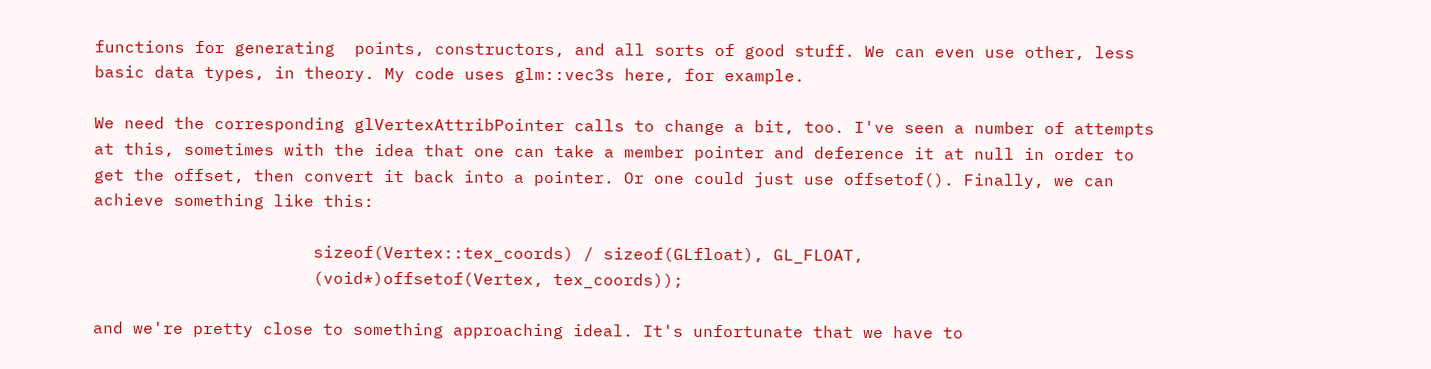functions for generating  points, constructors, and all sorts of good stuff. We can even use other, less basic data types, in theory. My code uses glm::vec3s here, for example.

We need the corresponding glVertexAttribPointer calls to change a bit, too. I've seen a number of attempts at this, sometimes with the idea that one can take a member pointer and deference it at null in order to get the offset, then convert it back into a pointer. Or one could just use offsetof(). Finally, we can achieve something like this:

                      sizeof(Vertex::tex_coords) / sizeof(GLfloat), GL_FLOAT,
                      (void*)offsetof(Vertex, tex_coords));

and we're pretty close to something approaching ideal. It's unfortunate that we have to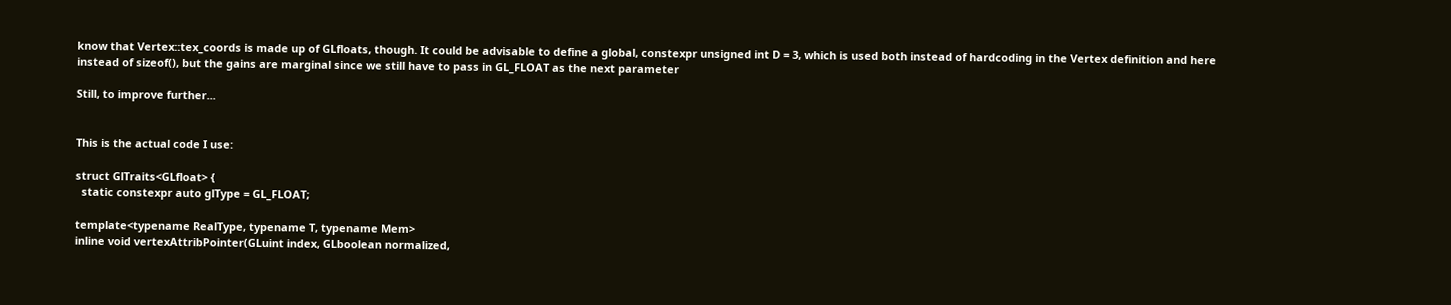know that Vertex::tex_coords is made up of GLfloats, though. It could be advisable to define a global, constexpr unsigned int D = 3, which is used both instead of hardcoding in the Vertex definition and here instead of sizeof(), but the gains are marginal since we still have to pass in GL_FLOAT as the next parameter

Still, to improve further...


This is the actual code I use:

struct GlTraits<GLfloat> {
  static constexpr auto glType = GL_FLOAT;

template<typename RealType, typename T, typename Mem>
inline void vertexAttribPointer(GLuint index, GLboolean normalized,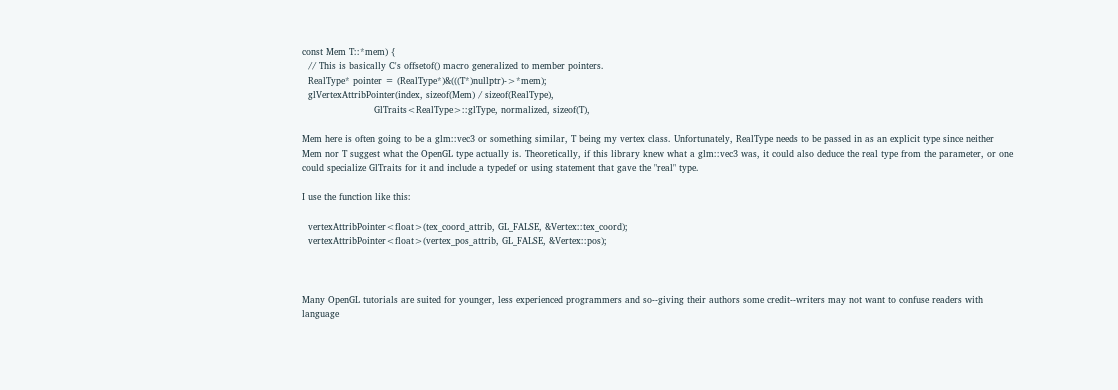const Mem T::*mem) {
  // This is basically C's offsetof() macro generalized to member pointers.
  RealType* pointer = (RealType*)&(((T*)nullptr)->*mem);
  glVertexAttribPointer(index, sizeof(Mem) / sizeof(RealType),
                        GlTraits<RealType>::glType, normalized, sizeof(T),

Mem here is often going to be a glm::vec3 or something similar, T being my vertex class. Unfortunately, RealType needs to be passed in as an explicit type since neither Mem nor T suggest what the OpenGL type actually is. Theoretically, if this library knew what a glm::vec3 was, it could also deduce the real type from the parameter, or one could specialize GlTraits for it and include a typedef or using statement that gave the "real" type.

I use the function like this:

  vertexAttribPointer<float>(tex_coord_attrib, GL_FALSE, &Vertex::tex_coord);
  vertexAttribPointer<float>(vertex_pos_attrib, GL_FALSE, &Vertex::pos);



Many OpenGL tutorials are suited for younger, less experienced programmers and so--giving their authors some credit--writers may not want to confuse readers with language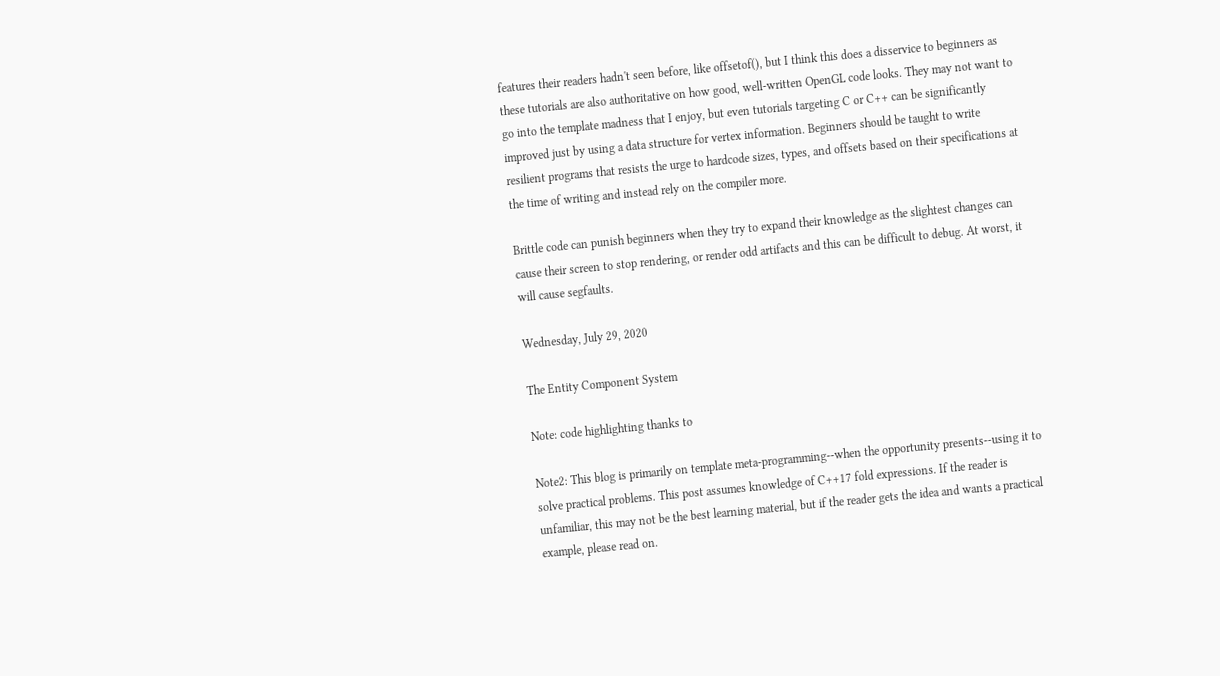features their readers hadn't seen before, like offsetof(), but I think this does a disservice to beginners as these tutorials are also authoritative on how good, well-written OpenGL code looks. They may not want to go into the template madness that I enjoy, but even tutorials targeting C or C++ can be significantly improved just by using a data structure for vertex information. Beginners should be taught to write resilient programs that resists the urge to hardcode sizes, types, and offsets based on their specifications at the time of writing and instead rely on the compiler more.

Brittle code can punish beginners when they try to expand their knowledge as the slightest changes can cause their screen to stop rendering, or render odd artifacts and this can be difficult to debug. At worst, it will cause segfaults.

Wednesday, July 29, 2020

The Entity Component System

Note: code highlighting thanks to

Note2: This blog is primarily on template meta-programming--when the opportunity presents--using it to solve practical problems. This post assumes knowledge of C++17 fold expressions. If the reader is unfamiliar, this may not be the best learning material, but if the reader gets the idea and wants a practical example, please read on.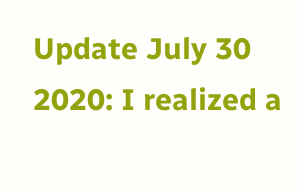Update July 30 2020: I realized a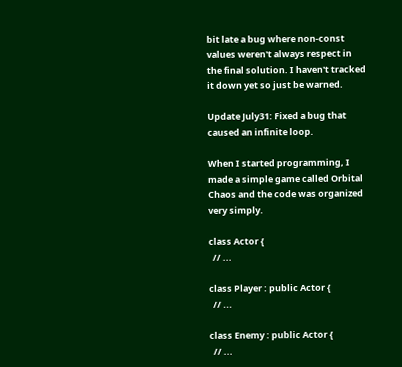bit late a bug where non-const values weren't always respect in the final solution. I haven't tracked it down yet so just be warned.

Update July31: Fixed a bug that caused an infinite loop.

When I started programming, I made a simple game called Orbital Chaos and the code was organized very simply.

class Actor {
  // ...

class Player : public Actor {
  // ...

class Enemy : public Actor {
  // ...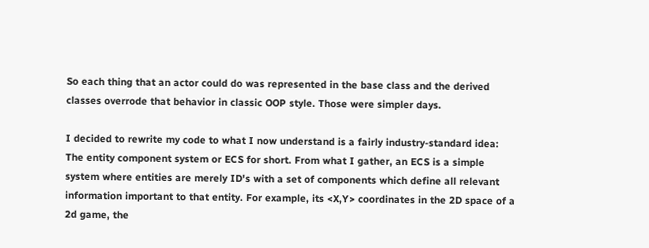So each thing that an actor could do was represented in the base class and the derived classes overrode that behavior in classic OOP style. Those were simpler days.

I decided to rewrite my code to what I now understand is a fairly industry-standard idea: The entity component system or ECS for short. From what I gather, an ECS is a simple system where entities are merely ID's with a set of components which define all relevant information important to that entity. For example, its <X,Y> coordinates in the 2D space of a 2d game, the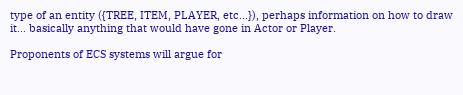type of an entity ({TREE, ITEM, PLAYER, etc...}), perhaps information on how to draw it... basically anything that would have gone in Actor or Player.

Proponents of ECS systems will argue for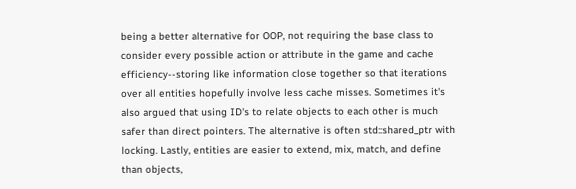being a better alternative for OOP, not requiring the base class to consider every possible action or attribute in the game and cache efficiency--storing like information close together so that iterations over all entities hopefully involve less cache misses. Sometimes it's also argued that using ID's to relate objects to each other is much safer than direct pointers. The alternative is often std::shared_ptr with locking. Lastly, entities are easier to extend, mix, match, and define than objects,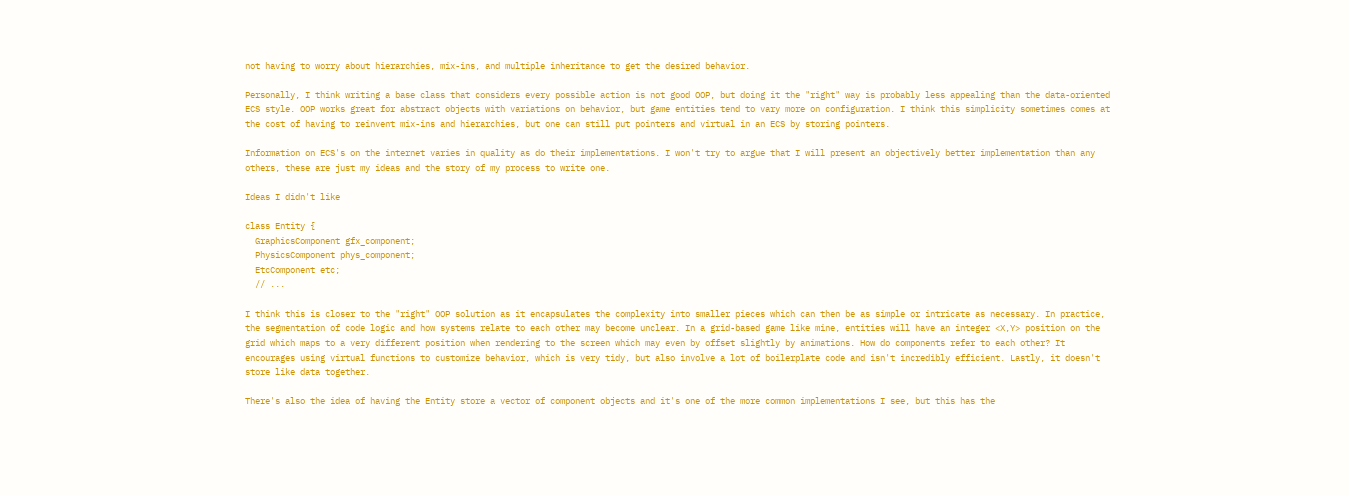not having to worry about hierarchies, mix-ins, and multiple inheritance to get the desired behavior.

Personally, I think writing a base class that considers every possible action is not good OOP, but doing it the "right" way is probably less appealing than the data-oriented ECS style. OOP works great for abstract objects with variations on behavior, but game entities tend to vary more on configuration. I think this simplicity sometimes comes at the cost of having to reinvent mix-ins and hierarchies, but one can still put pointers and virtual in an ECS by storing pointers.

Information on ECS's on the internet varies in quality as do their implementations. I won't try to argue that I will present an objectively better implementation than any others, these are just my ideas and the story of my process to write one.

Ideas I didn't like

class Entity {
  GraphicsComponent gfx_component;
  PhysicsComponent phys_component;
  EtcComponent etc;
  // ...

I think this is closer to the "right" OOP solution as it encapsulates the complexity into smaller pieces which can then be as simple or intricate as necessary. In practice, the segmentation of code logic and how systems relate to each other may become unclear. In a grid-based game like mine, entities will have an integer <X,Y> position on the grid which maps to a very different position when rendering to the screen which may even by offset slightly by animations. How do components refer to each other? It encourages using virtual functions to customize behavior, which is very tidy, but also involve a lot of boilerplate code and isn't incredibly efficient. Lastly, it doesn't store like data together.

There's also the idea of having the Entity store a vector of component objects and it's one of the more common implementations I see, but this has the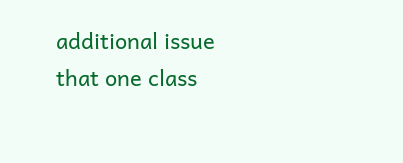additional issue that one class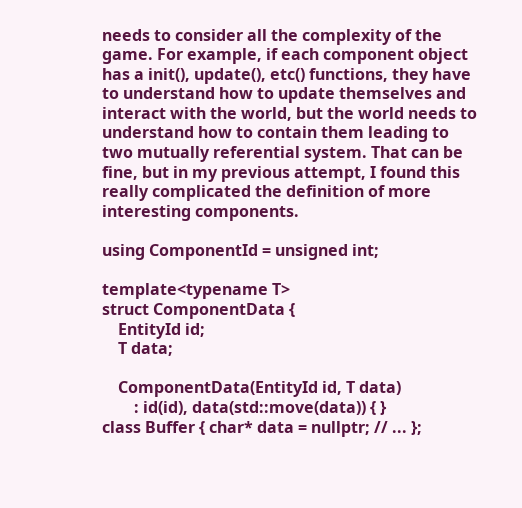needs to consider all the complexity of the game. For example, if each component object has a init(), update(), etc() functions, they have to understand how to update themselves and interact with the world, but the world needs to understand how to contain them leading to two mutually referential system. That can be fine, but in my previous attempt, I found this really complicated the definition of more interesting components.

using ComponentId = unsigned int;

template<typename T>
struct ComponentData {
    EntityId id;
    T data;

    ComponentData(EntityId id, T data)
        : id(id), data(std::move(data)) { }
class Buffer { char* data = nullptr; // ... };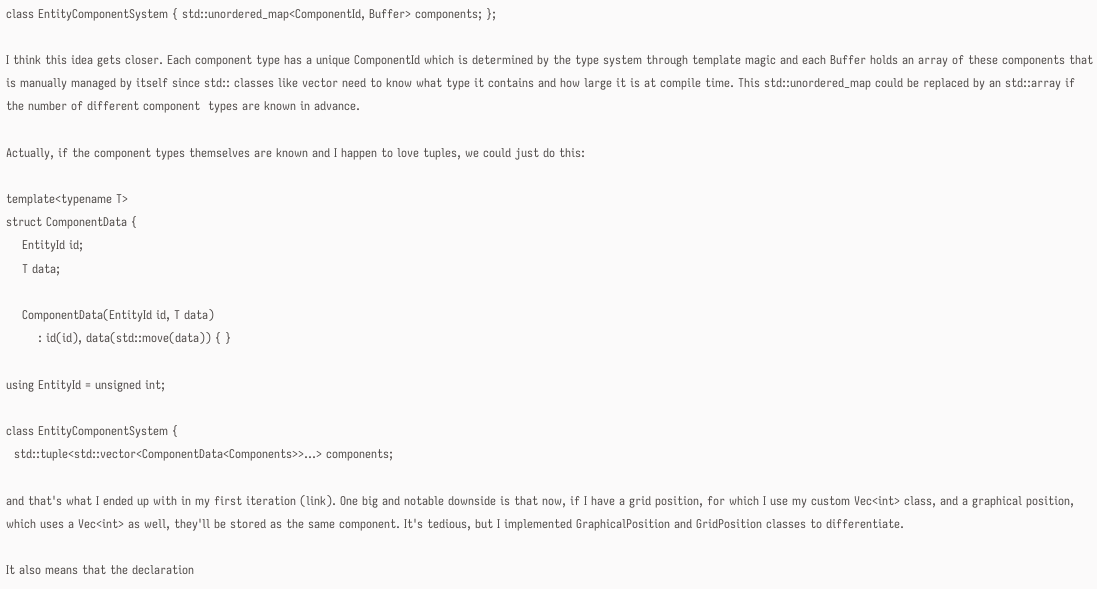class EntityComponentSystem { std::unordered_map<ComponentId, Buffer> components; };

I think this idea gets closer. Each component type has a unique ComponentId which is determined by the type system through template magic and each Buffer holds an array of these components that is manually managed by itself since std:: classes like vector need to know what type it contains and how large it is at compile time. This std::unordered_map could be replaced by an std::array if the number of different component  types are known in advance.

Actually, if the component types themselves are known and I happen to love tuples, we could just do this:

template<typename T>
struct ComponentData {
    EntityId id;
    T data;

    ComponentData(EntityId id, T data)
        : id(id), data(std::move(data)) { }

using EntityId = unsigned int;

class EntityComponentSystem {
  std::tuple<std::vector<ComponentData<Components>>...> components;

and that's what I ended up with in my first iteration (link). One big and notable downside is that now, if I have a grid position, for which I use my custom Vec<int> class, and a graphical position, which uses a Vec<int> as well, they'll be stored as the same component. It's tedious, but I implemented GraphicalPosition and GridPosition classes to differentiate.

It also means that the declaration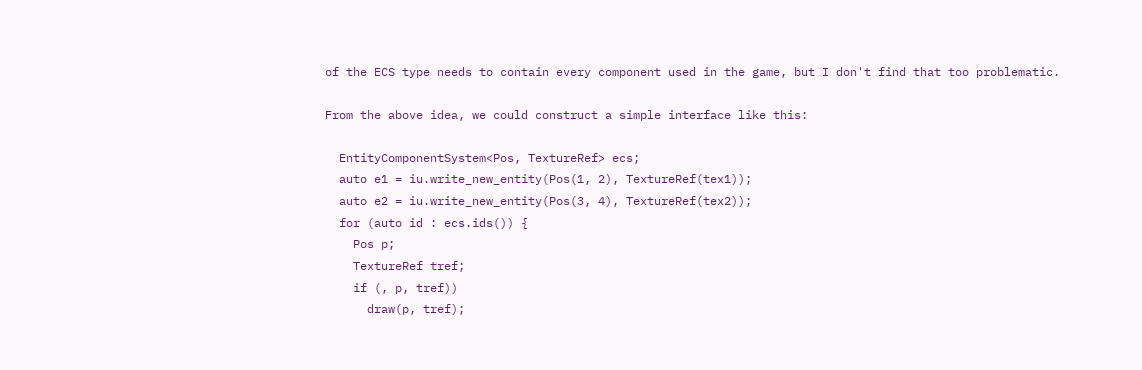of the ECS type needs to contain every component used in the game, but I don't find that too problematic.

From the above idea, we could construct a simple interface like this:

  EntityComponentSystem<Pos, TextureRef> ecs;
  auto e1 = iu.write_new_entity(Pos(1, 2), TextureRef(tex1));
  auto e2 = iu.write_new_entity(Pos(3, 4), TextureRef(tex2));
  for (auto id : ecs.ids()) {
    Pos p;
    TextureRef tref;
    if (, p, tref))
      draw(p, tref);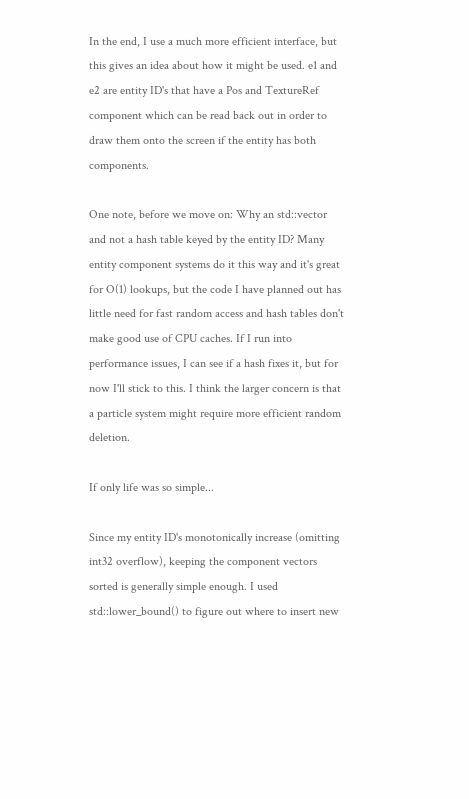In the end, I use a much more efficient interface, but this gives an idea about how it might be used. e1 and e2 are entity ID's that have a Pos and TextureRef component which can be read back out in order to draw them onto the screen if the entity has both components.

One note, before we move on: Why an std::vector and not a hash table keyed by the entity ID? Many entity component systems do it this way and it's great for O(1) lookups, but the code I have planned out has little need for fast random access and hash tables don't make good use of CPU caches. If I run into performance issues, I can see if a hash fixes it, but for now I'll stick to this. I think the larger concern is that a particle system might require more efficient random deletion.

If only life was so simple...

Since my entity ID's monotonically increase (omitting int32 overflow), keeping the component vectors sorted is generally simple enough. I used std::lower_bound() to figure out where to insert new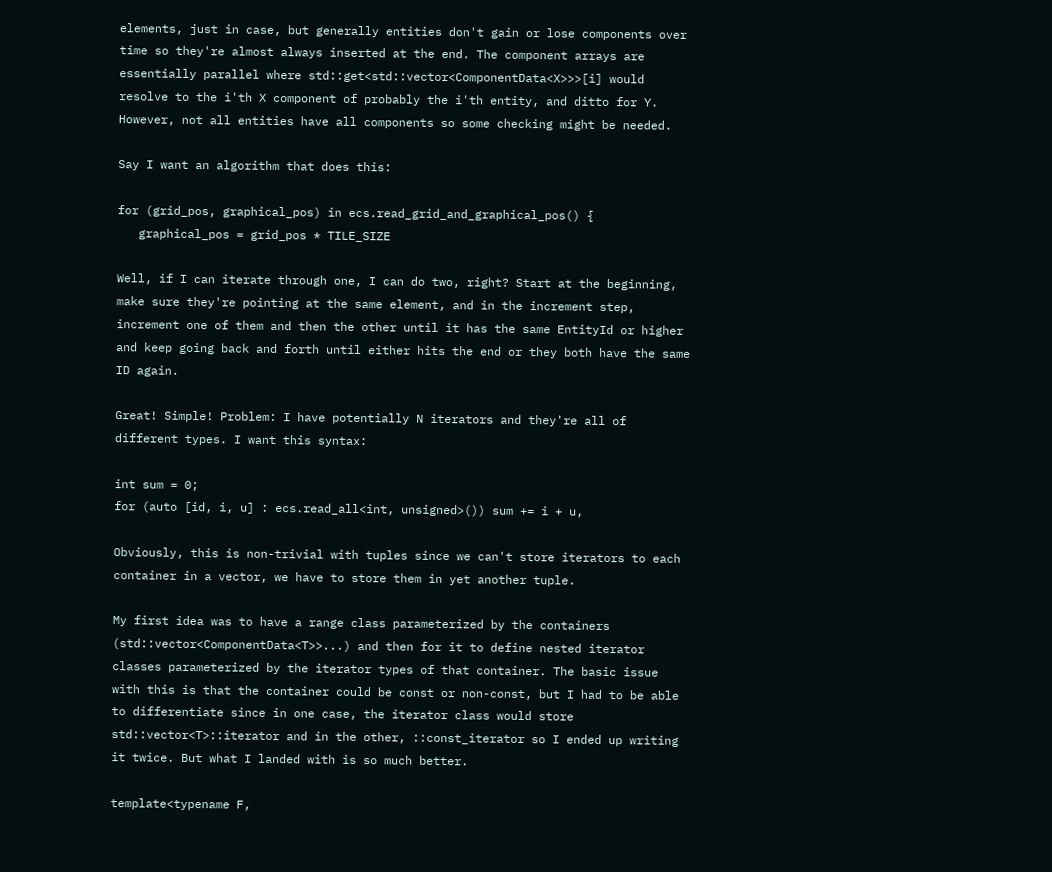elements, just in case, but generally entities don't gain or lose components over time so they're almost always inserted at the end. The component arrays are essentially parallel where std::get<std::vector<ComponentData<X>>>[i] would resolve to the i'th X component of probably the i'th entity, and ditto for Y. However, not all entities have all components so some checking might be needed.

Say I want an algorithm that does this:

for (grid_pos, graphical_pos) in ecs.read_grid_and_graphical_pos() {
   graphical_pos = grid_pos * TILE_SIZE

Well, if I can iterate through one, I can do two, right? Start at the beginning, make sure they're pointing at the same element, and in the increment step, increment one of them and then the other until it has the same EntityId or higher and keep going back and forth until either hits the end or they both have the same ID again.

Great! Simple! Problem: I have potentially N iterators and they're all of different types. I want this syntax:

int sum = 0;
for (auto [id, i, u] : ecs.read_all<int, unsigned>()) sum += i + u,

Obviously, this is non-trivial with tuples since we can't store iterators to each container in a vector, we have to store them in yet another tuple.

My first idea was to have a range class parameterized by the containers (std::vector<ComponentData<T>>...) and then for it to define nested iterator classes parameterized by the iterator types of that container. The basic issue with this is that the container could be const or non-const, but I had to be able to differentiate since in one case, the iterator class would store std::vector<T>::iterator and in the other, ::const_iterator so I ended up writing it twice. But what I landed with is so much better.

template<typename F,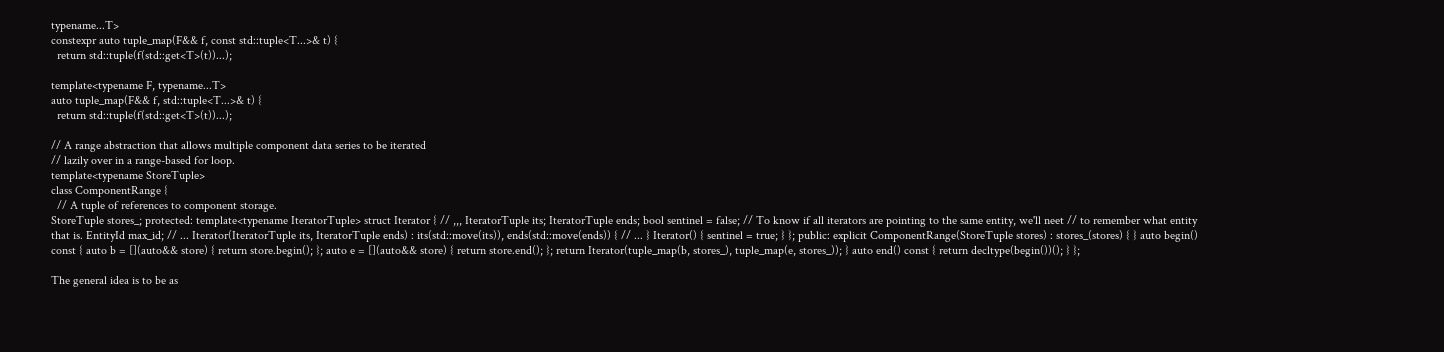typename...T>
constexpr auto tuple_map(F&& f, const std::tuple<T...>& t) {
  return std::tuple(f(std::get<T>(t))...);

template<typename F, typename...T>
auto tuple_map(F&& f, std::tuple<T...>& t) {
  return std::tuple(f(std::get<T>(t))...);

// A range abstraction that allows multiple component data series to be iterated
// lazily over in a range-based for loop.
template<typename StoreTuple>
class ComponentRange {
  // A tuple of references to component storage.
StoreTuple stores_; protected: template<typename IteratorTuple> struct Iterator { // ,,, IteratorTuple its; IteratorTuple ends; bool sentinel = false; // To know if all iterators are pointing to the same entity, we'll neet // to remember what entity that is. EntityId max_id; // ... Iterator(IteratorTuple its, IteratorTuple ends) : its(std::move(its)), ends(std::move(ends)) { // ... } Iterator() { sentinel = true; } }; public: explicit ComponentRange(StoreTuple stores) : stores_(stores) { } auto begin() const { auto b = [](auto&& store) { return store.begin(); }; auto e = [](auto&& store) { return store.end(); }; return Iterator(tuple_map(b, stores_), tuple_map(e, stores_)); } auto end() const { return decltype(begin())(); } };

The general idea is to be as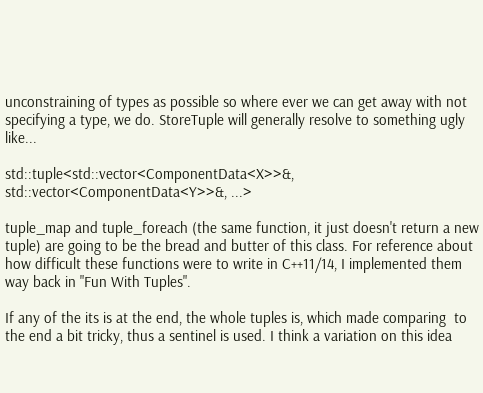unconstraining of types as possible so where ever we can get away with not specifying a type, we do. StoreTuple will generally resolve to something ugly like...

std::tuple<std::vector<ComponentData<X>>&, std::vector<ComponentData<Y>>&, ...>

tuple_map and tuple_foreach (the same function, it just doesn't return a new tuple) are going to be the bread and butter of this class. For reference about how difficult these functions were to write in C++11/14, I implemented them way back in "Fun With Tuples".

If any of the its is at the end, the whole tuples is, which made comparing  to the end a bit tricky, thus a sentinel is used. I think a variation on this idea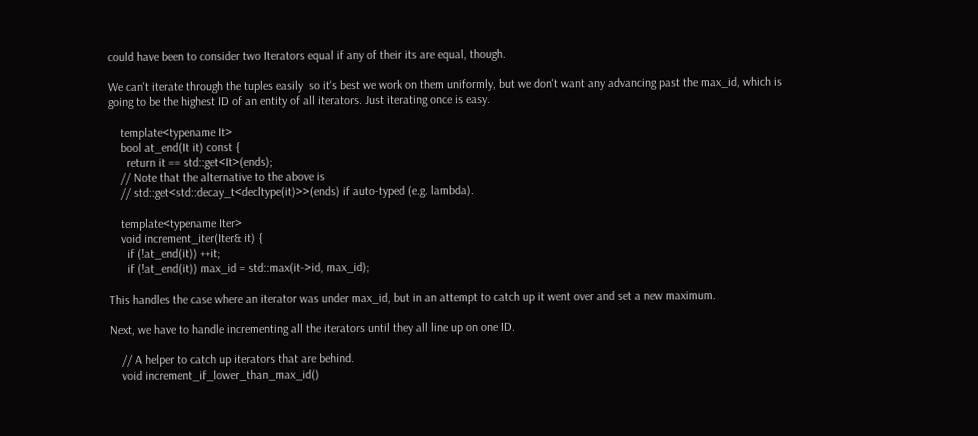could have been to consider two Iterators equal if any of their its are equal, though.

We can't iterate through the tuples easily  so it's best we work on them uniformly, but we don't want any advancing past the max_id, which is going to be the highest ID of an entity of all iterators. Just iterating once is easy.

    template<typename It>
    bool at_end(It it) const {
      return it == std::get<It>(ends);
    // Note that the alternative to the above is
    // std::get<std::decay_t<decltype(it)>>(ends) if auto-typed (e.g. lambda).

    template<typename Iter>
    void increment_iter(Iter& it) {
      if (!at_end(it)) ++it;
      if (!at_end(it)) max_id = std::max(it->id, max_id);

This handles the case where an iterator was under max_id, but in an attempt to catch up it went over and set a new maximum.

Next, we have to handle incrementing all the iterators until they all line up on one ID.

    // A helper to catch up iterators that are behind.
    void increment_if_lower_than_max_id()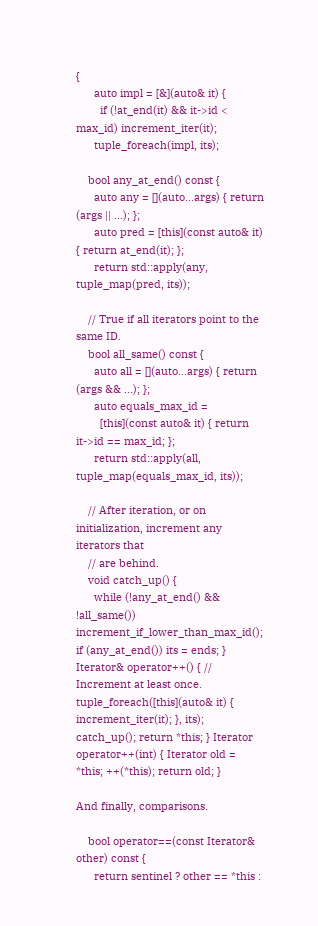{
      auto impl = [&](auto& it) {
        if (!at_end(it) && it->id < max_id) increment_iter(it);
      tuple_foreach(impl, its);

    bool any_at_end() const {
      auto any = [](auto...args) { return (args || ...); };
      auto pred = [this](const auto& it) { return at_end(it); };
      return std::apply(any, tuple_map(pred, its));

    // True if all iterators point to the same ID.
    bool all_same() const {
      auto all = [](auto...args) { return (args && ...); };
      auto equals_max_id =
        [this](const auto& it) { return it->id == max_id; };
      return std::apply(all, tuple_map(equals_max_id, its));

    // After iteration, or on initialization, increment any iterators that
    // are behind.
    void catch_up() {
      while (!any_at_end() && !all_same()) increment_if_lower_than_max_id();
if (any_at_end()) its = ends; } Iterator& operator++() { // Increment at least once. tuple_foreach([this](auto& it) { increment_iter(it); }, its); catch_up(); return *this; } Iterator operator++(int) { Iterator old = *this; ++(*this); return old; }

And finally, comparisons.

    bool operator==(const Iterator& other) const {
      return sentinel ? other == *this :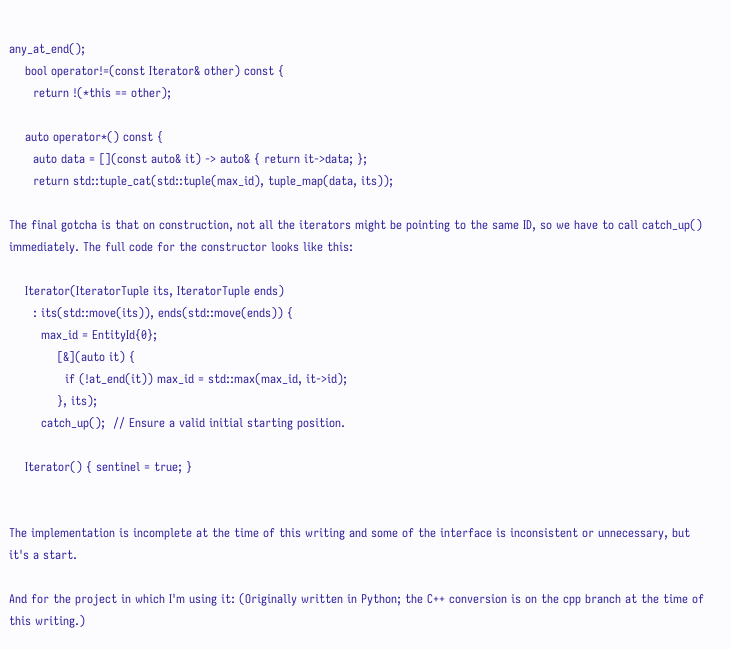any_at_end();
    bool operator!=(const Iterator& other) const {
      return !(*this == other);

    auto operator*() const {
      auto data = [](const auto& it) -> auto& { return it->data; };
      return std::tuple_cat(std::tuple(max_id), tuple_map(data, its));

The final gotcha is that on construction, not all the iterators might be pointing to the same ID, so we have to call catch_up() immediately. The full code for the constructor looks like this:

    Iterator(IteratorTuple its, IteratorTuple ends)
      : its(std::move(its)), ends(std::move(ends)) {
        max_id = EntityId{0};
            [&](auto it) {
              if (!at_end(it)) max_id = std::max(max_id, it->id);
            }, its);
        catch_up();  // Ensure a valid initial starting position.

    Iterator() { sentinel = true; }


The implementation is incomplete at the time of this writing and some of the interface is inconsistent or unnecessary, but it's a start.

And for the project in which I'm using it: (Originally written in Python; the C++ conversion is on the cpp branch at the time of this writing.)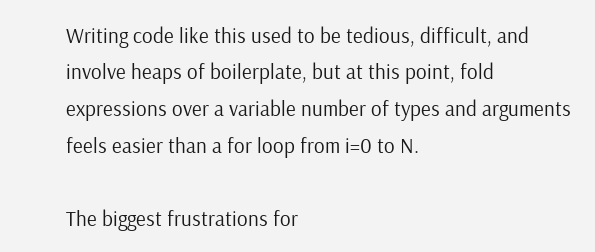Writing code like this used to be tedious, difficult, and involve heaps of boilerplate, but at this point, fold expressions over a variable number of types and arguments feels easier than a for loop from i=0 to N.

The biggest frustrations for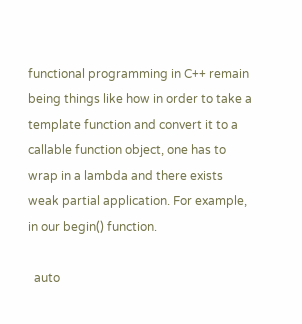functional programming in C++ remain being things like how in order to take a template function and convert it to a callable function object, one has to wrap in a lambda and there exists weak partial application. For example, in our begin() function.

  auto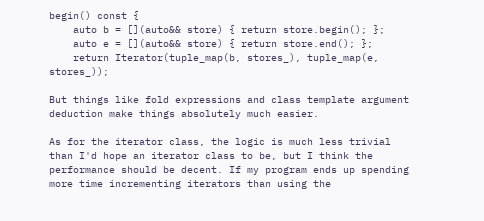begin() const {
    auto b = [](auto&& store) { return store.begin(); };
    auto e = [](auto&& store) { return store.end(); };
    return Iterator(tuple_map(b, stores_), tuple_map(e, stores_));

But things like fold expressions and class template argument deduction make things absolutely much easier.

As for the iterator class, the logic is much less trivial than I'd hope an iterator class to be, but I think the performance should be decent. If my program ends up spending more time incrementing iterators than using the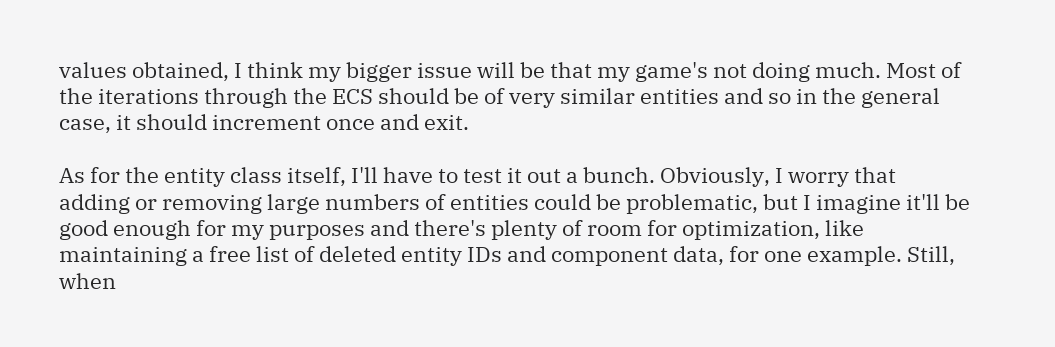values obtained, I think my bigger issue will be that my game's not doing much. Most of the iterations through the ECS should be of very similar entities and so in the general case, it should increment once and exit.

As for the entity class itself, I'll have to test it out a bunch. Obviously, I worry that adding or removing large numbers of entities could be problematic, but I imagine it'll be good enough for my purposes and there's plenty of room for optimization, like maintaining a free list of deleted entity IDs and component data, for one example. Still, when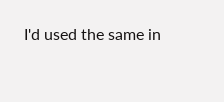I'd used the same in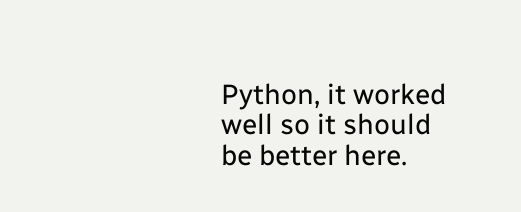Python, it worked well so it should be better here.